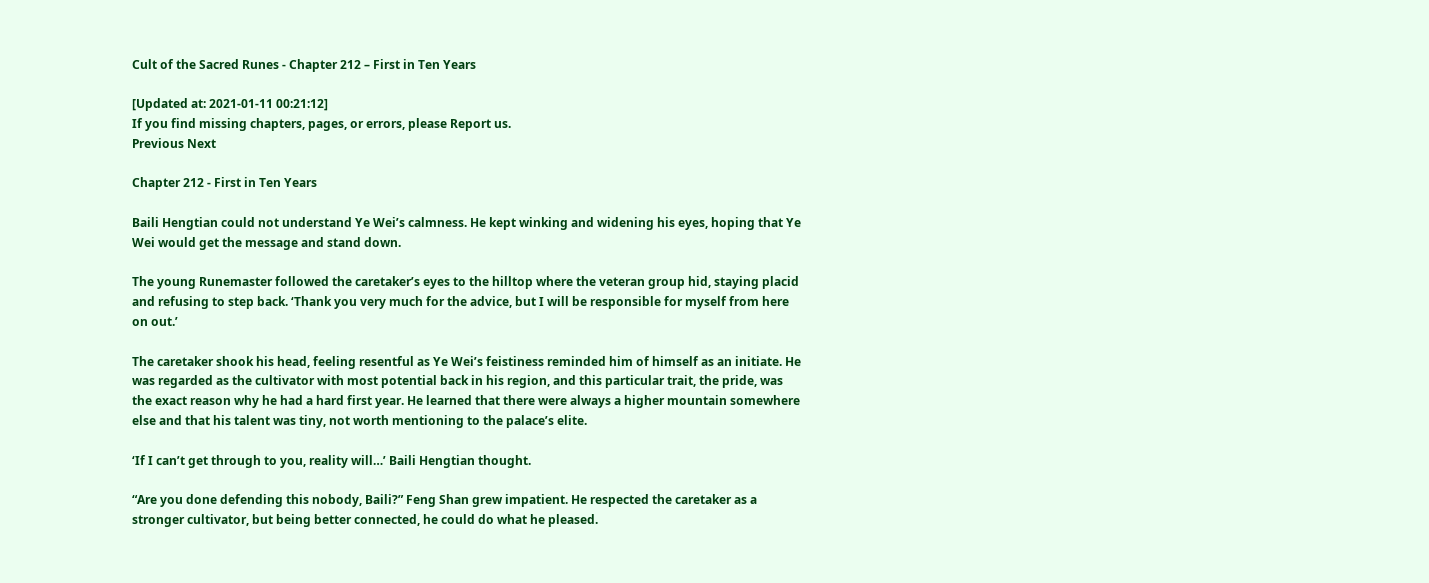Cult of the Sacred Runes - Chapter 212 – First in Ten Years

[Updated at: 2021-01-11 00:21:12]
If you find missing chapters, pages, or errors, please Report us.
Previous Next

Chapter 212 - First in Ten Years

Baili Hengtian could not understand Ye Wei’s calmness. He kept winking and widening his eyes, hoping that Ye Wei would get the message and stand down.

The young Runemaster followed the caretaker’s eyes to the hilltop where the veteran group hid, staying placid and refusing to step back. ‘Thank you very much for the advice, but I will be responsible for myself from here on out.’

The caretaker shook his head, feeling resentful as Ye Wei’s feistiness reminded him of himself as an initiate. He was regarded as the cultivator with most potential back in his region, and this particular trait, the pride, was the exact reason why he had a hard first year. He learned that there were always a higher mountain somewhere else and that his talent was tiny, not worth mentioning to the palace’s elite.

‘If I can’t get through to you, reality will…’ Baili Hengtian thought.

“Are you done defending this nobody, Baili?” Feng Shan grew impatient. He respected the caretaker as a stronger cultivator, but being better connected, he could do what he pleased.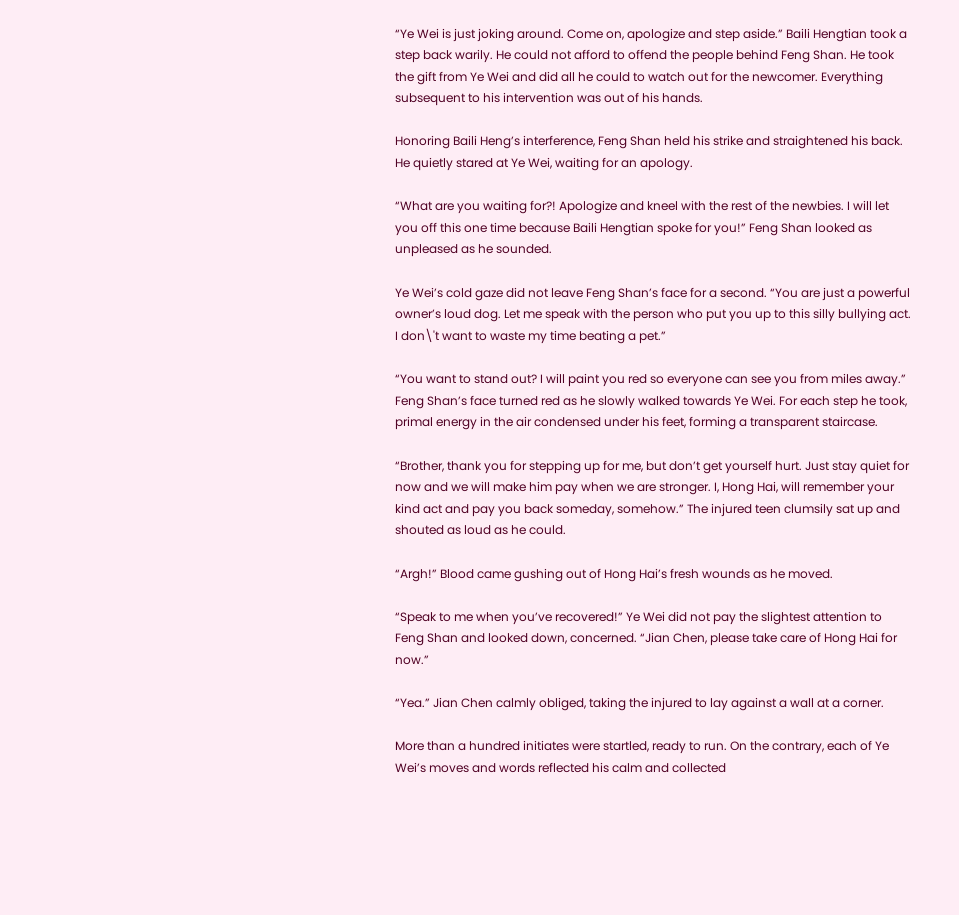“Ye Wei is just joking around. Come on, apologize and step aside.” Baili Hengtian took a step back warily. He could not afford to offend the people behind Feng Shan. He took the gift from Ye Wei and did all he could to watch out for the newcomer. Everything subsequent to his intervention was out of his hands.

Honoring Baili Heng’s interference, Feng Shan held his strike and straightened his back. He quietly stared at Ye Wei, waiting for an apology.

“What are you waiting for?! Apologize and kneel with the rest of the newbies. I will let you off this one time because Baili Hengtian spoke for you!” Feng Shan looked as unpleased as he sounded.

Ye Wei’s cold gaze did not leave Feng Shan’s face for a second. “You are just a powerful owner’s loud dog. Let me speak with the person who put you up to this silly bullying act. I don\'t want to waste my time beating a pet.”

“You want to stand out? I will paint you red so everyone can see you from miles away.” Feng Shan’s face turned red as he slowly walked towards Ye Wei. For each step he took, primal energy in the air condensed under his feet, forming a transparent staircase.

“Brother, thank you for stepping up for me, but don’t get yourself hurt. Just stay quiet for now and we will make him pay when we are stronger. I, Hong Hai, will remember your kind act and pay you back someday, somehow.” The injured teen clumsily sat up and shouted as loud as he could.

“Argh!” Blood came gushing out of Hong Hai’s fresh wounds as he moved.

“Speak to me when you’ve recovered!” Ye Wei did not pay the slightest attention to Feng Shan and looked down, concerned. “Jian Chen, please take care of Hong Hai for now.”

“Yea.” Jian Chen calmly obliged, taking the injured to lay against a wall at a corner.

More than a hundred initiates were startled, ready to run. On the contrary, each of Ye Wei’s moves and words reflected his calm and collected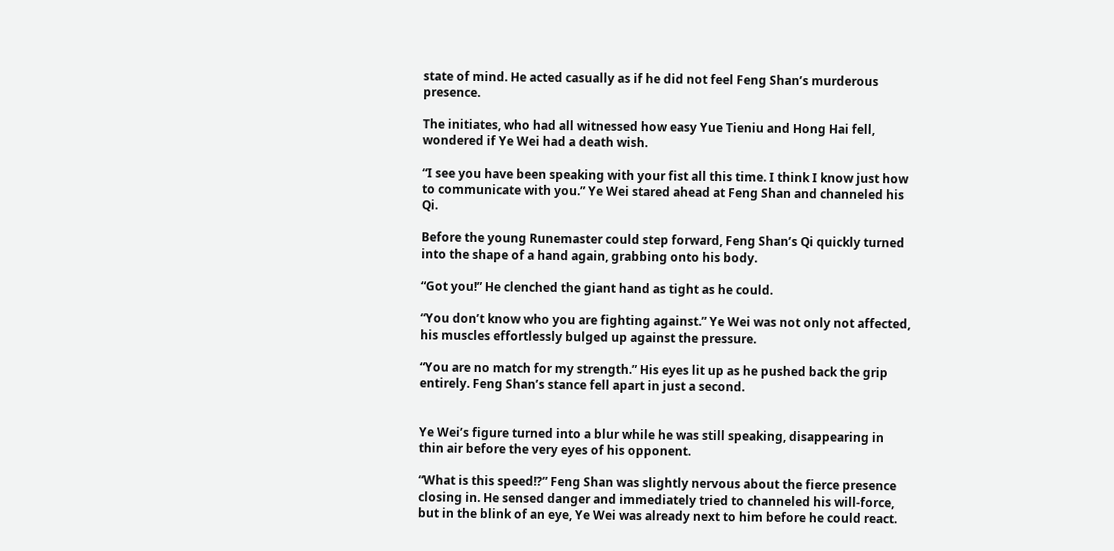state of mind. He acted casually as if he did not feel Feng Shan’s murderous presence.

The initiates, who had all witnessed how easy Yue Tieniu and Hong Hai fell, wondered if Ye Wei had a death wish.

“I see you have been speaking with your fist all this time. I think I know just how to communicate with you.” Ye Wei stared ahead at Feng Shan and channeled his Qi.

Before the young Runemaster could step forward, Feng Shan’s Qi quickly turned into the shape of a hand again, grabbing onto his body.

“Got you!” He clenched the giant hand as tight as he could.

“You don’t know who you are fighting against.” Ye Wei was not only not affected, his muscles effortlessly bulged up against the pressure.

“You are no match for my strength.” His eyes lit up as he pushed back the grip entirely. Feng Shan’s stance fell apart in just a second.


Ye Wei’s figure turned into a blur while he was still speaking, disappearing in thin air before the very eyes of his opponent.

“What is this speed!?” Feng Shan was slightly nervous about the fierce presence closing in. He sensed danger and immediately tried to channeled his will-force, but in the blink of an eye, Ye Wei was already next to him before he could react.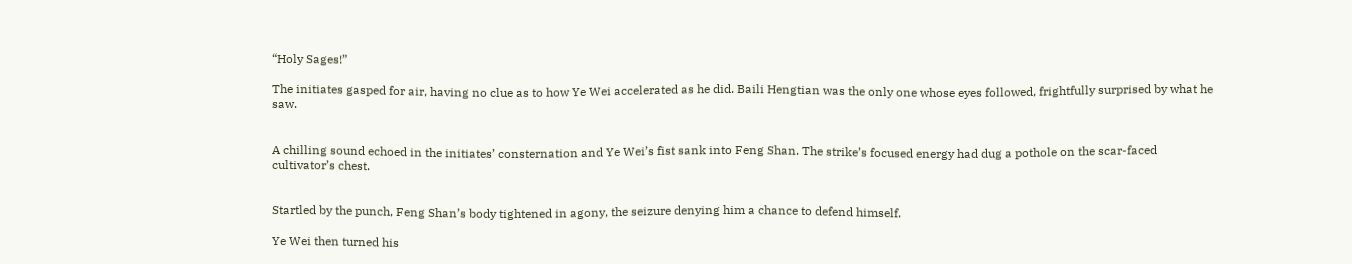“Holy Sages!”

The initiates gasped for air, having no clue as to how Ye Wei accelerated as he did. Baili Hengtian was the only one whose eyes followed, frightfully surprised by what he saw.


A chilling sound echoed in the initiates’ consternation and Ye Wei’s fist sank into Feng Shan. The strike’s focused energy had dug a pothole on the scar-faced cultivator’s chest.


Startled by the punch, Feng Shan’s body tightened in agony, the seizure denying him a chance to defend himself.

Ye Wei then turned his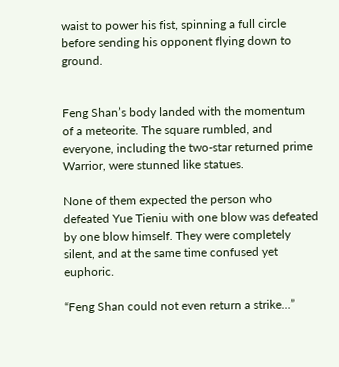waist to power his fist, spinning a full circle before sending his opponent flying down to ground.


Feng Shan’s body landed with the momentum of a meteorite. The square rumbled, and everyone, including the two-star returned prime Warrior, were stunned like statues.

None of them expected the person who defeated Yue Tieniu with one blow was defeated by one blow himself. They were completely silent, and at the same time confused yet euphoric.

“Feng Shan could not even return a strike…”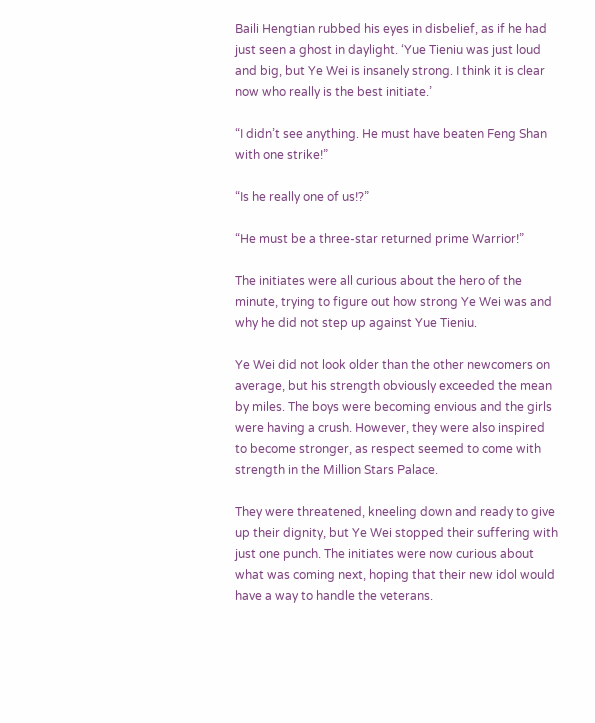Baili Hengtian rubbed his eyes in disbelief, as if he had just seen a ghost in daylight. ‘Yue Tieniu was just loud and big, but Ye Wei is insanely strong. I think it is clear now who really is the best initiate.’

“I didn’t see anything. He must have beaten Feng Shan with one strike!”

“Is he really one of us!?”

“He must be a three-star returned prime Warrior!”

The initiates were all curious about the hero of the minute, trying to figure out how strong Ye Wei was and why he did not step up against Yue Tieniu.

Ye Wei did not look older than the other newcomers on average, but his strength obviously exceeded the mean by miles. The boys were becoming envious and the girls were having a crush. However, they were also inspired to become stronger, as respect seemed to come with strength in the Million Stars Palace.

They were threatened, kneeling down and ready to give up their dignity, but Ye Wei stopped their suffering with just one punch. The initiates were now curious about what was coming next, hoping that their new idol would have a way to handle the veterans.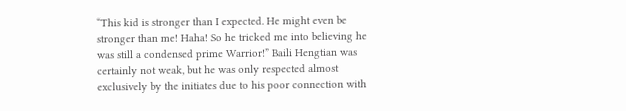“This kid is stronger than I expected. He might even be stronger than me! Haha! So he tricked me into believing he was still a condensed prime Warrior!” Baili Hengtian was certainly not weak, but he was only respected almost exclusively by the initiates due to his poor connection with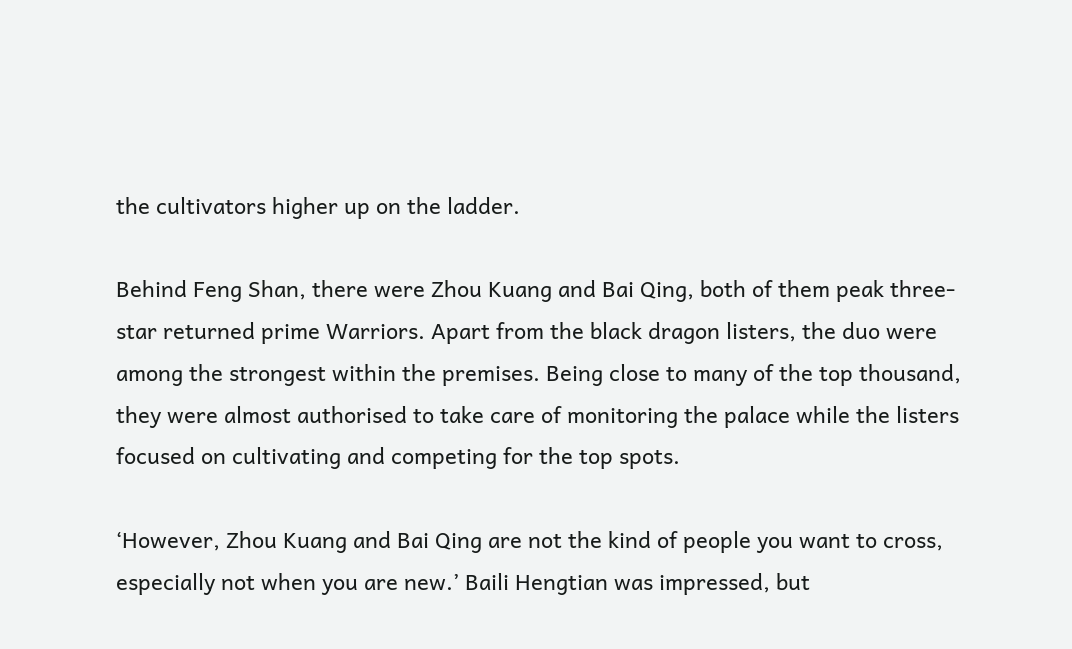the cultivators higher up on the ladder.

Behind Feng Shan, there were Zhou Kuang and Bai Qing, both of them peak three-star returned prime Warriors. Apart from the black dragon listers, the duo were among the strongest within the premises. Being close to many of the top thousand, they were almost authorised to take care of monitoring the palace while the listers focused on cultivating and competing for the top spots.

‘However, Zhou Kuang and Bai Qing are not the kind of people you want to cross, especially not when you are new.’ Baili Hengtian was impressed, but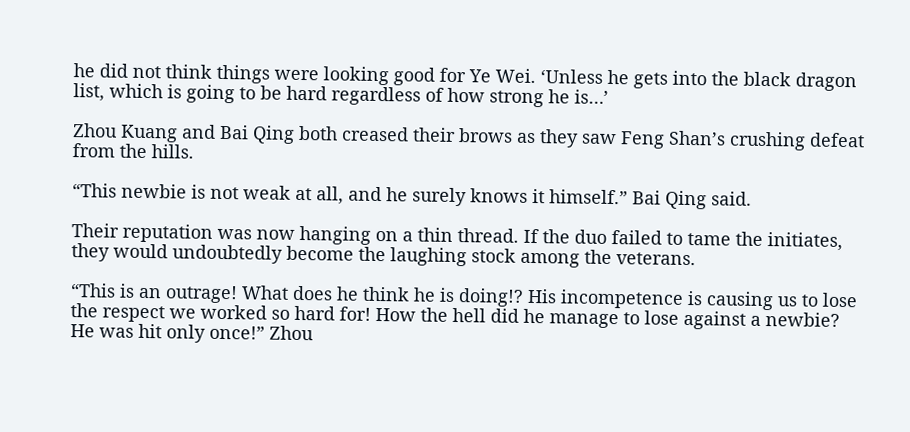he did not think things were looking good for Ye Wei. ‘Unless he gets into the black dragon list, which is going to be hard regardless of how strong he is…’

Zhou Kuang and Bai Qing both creased their brows as they saw Feng Shan’s crushing defeat from the hills.

“This newbie is not weak at all, and he surely knows it himself.” Bai Qing said.

Their reputation was now hanging on a thin thread. If the duo failed to tame the initiates, they would undoubtedly become the laughing stock among the veterans.

“This is an outrage! What does he think he is doing!? His incompetence is causing us to lose the respect we worked so hard for! How the hell did he manage to lose against a newbie? He was hit only once!” Zhou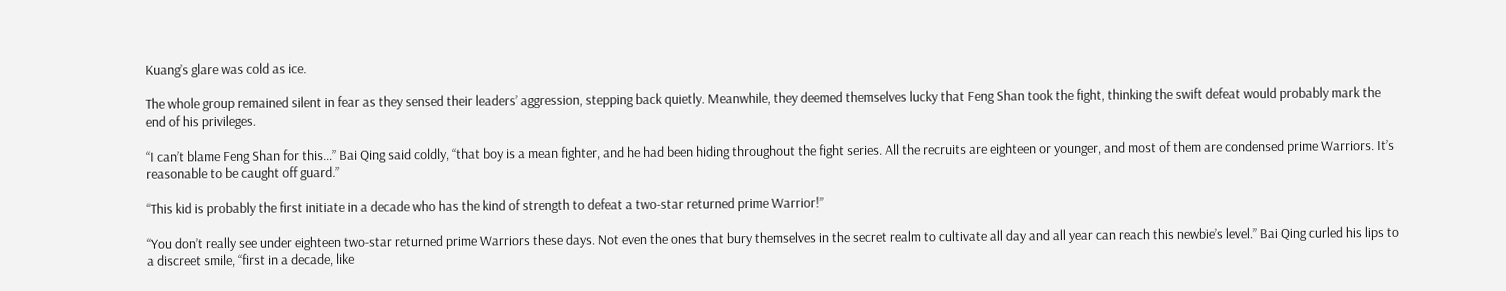Kuang’s glare was cold as ice.

The whole group remained silent in fear as they sensed their leaders’ aggression, stepping back quietly. Meanwhile, they deemed themselves lucky that Feng Shan took the fight, thinking the swift defeat would probably mark the end of his privileges.

“I can’t blame Feng Shan for this…” Bai Qing said coldly, “that boy is a mean fighter, and he had been hiding throughout the fight series. All the recruits are eighteen or younger, and most of them are condensed prime Warriors. It’s reasonable to be caught off guard.”

“This kid is probably the first initiate in a decade who has the kind of strength to defeat a two-star returned prime Warrior!”

“You don’t really see under eighteen two-star returned prime Warriors these days. Not even the ones that bury themselves in the secret realm to cultivate all day and all year can reach this newbie’s level.” Bai Qing curled his lips to a discreet smile, “first in a decade, like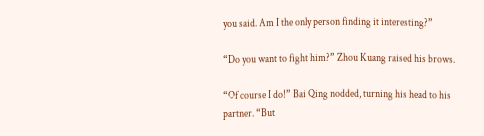you said. Am I the only person finding it interesting?”

“Do you want to fight him?” Zhou Kuang raised his brows.

“Of course I do!” Bai Qing nodded, turning his head to his partner. “But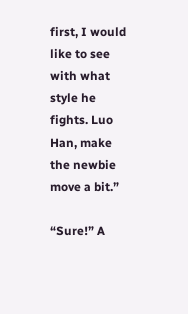first, I would like to see with what style he fights. Luo Han, make the newbie move a bit.”

“Sure!” A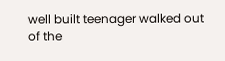well built teenager walked out of the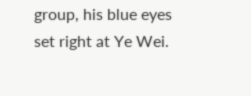group, his blue eyes set right at Ye Wei.